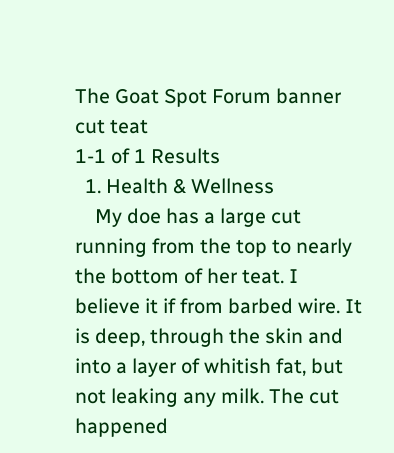The Goat Spot Forum banner
cut teat
1-1 of 1 Results
  1. Health & Wellness
    My doe has a large cut running from the top to nearly the bottom of her teat. I believe it if from barbed wire. It is deep, through the skin and into a layer of whitish fat, but not leaking any milk. The cut happened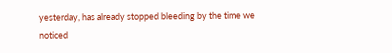yesterday, has already stopped bleeding by the time we noticed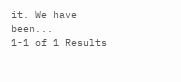it. We have been...
1-1 of 1 Results